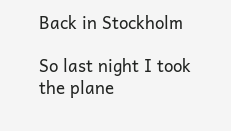Back in Stockholm

So last night I took the plane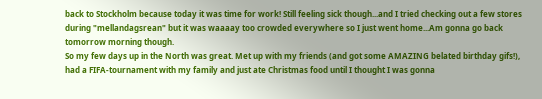back to Stockholm because today it was time for work! Still feeling sick though...and I tried checking out a few stores during "mellandagsrean" but it was waaaay too crowded everywhere so I just went home...Am gonna go back tomorrow morning though.
So my few days up in the North was great. Met up with my friends (and got some AMAZING belated birthday gifs!), had a FIFA-tournament with my family and just ate Christmas food until I thought I was gonna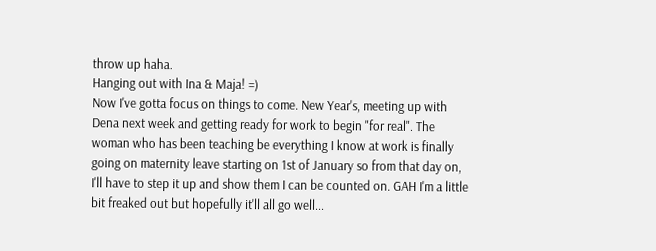throw up haha.
Hanging out with Ina & Maja! =)
Now I've gotta focus on things to come. New Year's, meeting up with Dena next week and getting ready for work to begin "for real". The woman who has been teaching be everything I know at work is finally going on maternity leave starting on 1st of January so from that day on, I'll have to step it up and show them I can be counted on. GAH I'm a little bit freaked out but hopefully it'll all go well...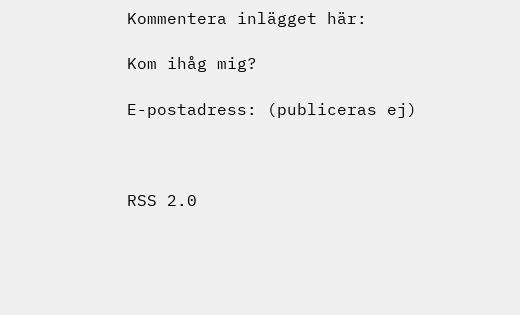Kommentera inlägget här:

Kom ihåg mig?

E-postadress: (publiceras ej)



RSS 2.0